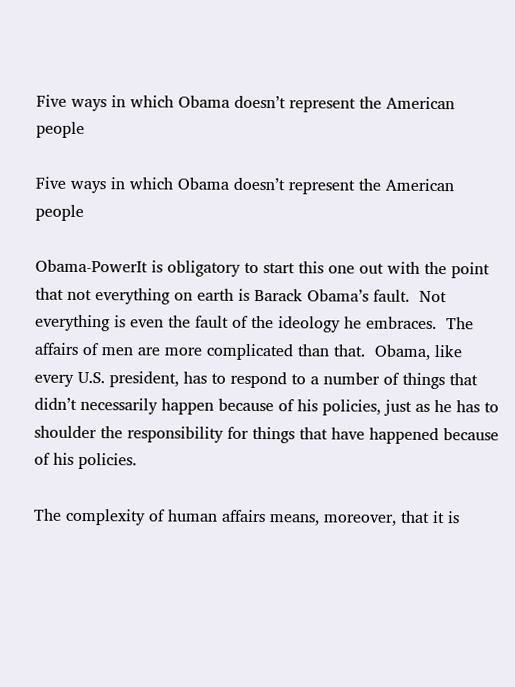Five ways in which Obama doesn’t represent the American people

Five ways in which Obama doesn’t represent the American people

Obama-PowerIt is obligatory to start this one out with the point that not everything on earth is Barack Obama’s fault.  Not everything is even the fault of the ideology he embraces.  The affairs of men are more complicated than that.  Obama, like every U.S. president, has to respond to a number of things that didn’t necessarily happen because of his policies, just as he has to shoulder the responsibility for things that have happened because of his policies.

The complexity of human affairs means, moreover, that it is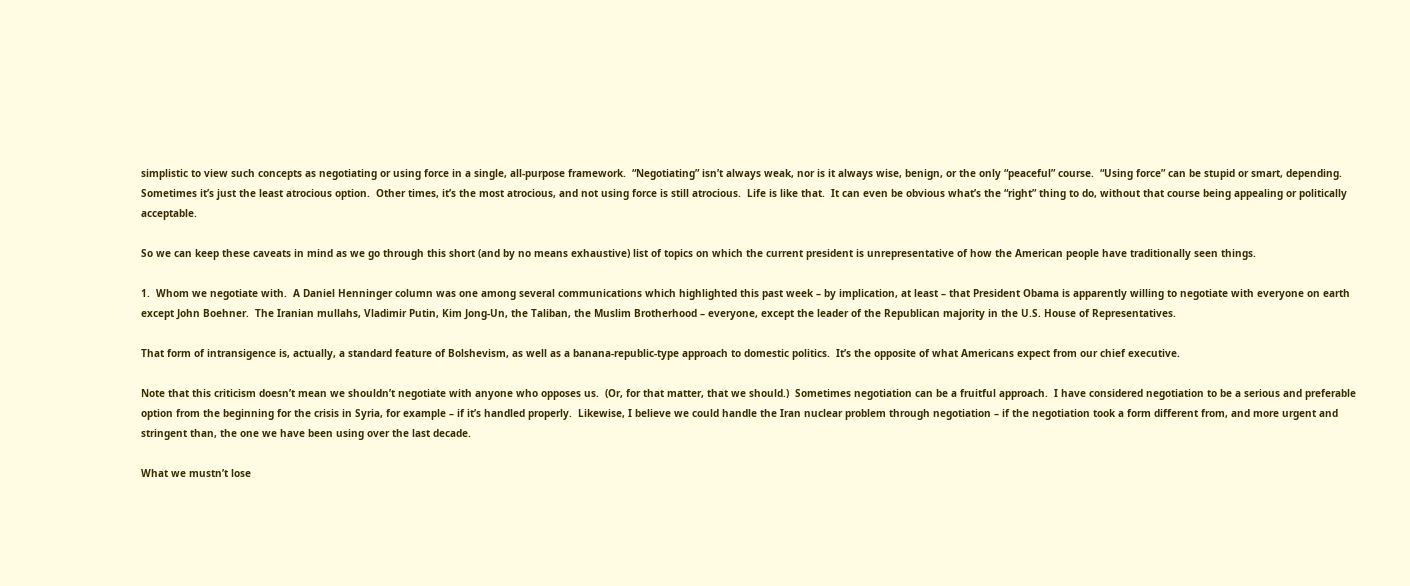simplistic to view such concepts as negotiating or using force in a single, all-purpose framework.  “Negotiating” isn’t always weak, nor is it always wise, benign, or the only “peaceful” course.  “Using force” can be stupid or smart, depending.  Sometimes it’s just the least atrocious option.  Other times, it’s the most atrocious, and not using force is still atrocious.  Life is like that.  It can even be obvious what’s the “right” thing to do, without that course being appealing or politically acceptable.

So we can keep these caveats in mind as we go through this short (and by no means exhaustive) list of topics on which the current president is unrepresentative of how the American people have traditionally seen things.

1.  Whom we negotiate with.  A Daniel Henninger column was one among several communications which highlighted this past week – by implication, at least – that President Obama is apparently willing to negotiate with everyone on earth except John Boehner.  The Iranian mullahs, Vladimir Putin, Kim Jong-Un, the Taliban, the Muslim Brotherhood – everyone, except the leader of the Republican majority in the U.S. House of Representatives.

That form of intransigence is, actually, a standard feature of Bolshevism, as well as a banana-republic-type approach to domestic politics.  It’s the opposite of what Americans expect from our chief executive.

Note that this criticism doesn’t mean we shouldn’t negotiate with anyone who opposes us.  (Or, for that matter, that we should.)  Sometimes negotiation can be a fruitful approach.  I have considered negotiation to be a serious and preferable option from the beginning for the crisis in Syria, for example – if it’s handled properly.  Likewise, I believe we could handle the Iran nuclear problem through negotiation – if the negotiation took a form different from, and more urgent and stringent than, the one we have been using over the last decade.

What we mustn’t lose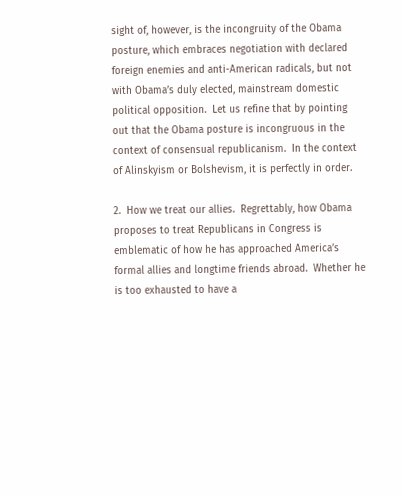sight of, however, is the incongruity of the Obama posture, which embraces negotiation with declared foreign enemies and anti-American radicals, but not with Obama’s duly elected, mainstream domestic political opposition.  Let us refine that by pointing out that the Obama posture is incongruous in the context of consensual republicanism.  In the context of Alinskyism or Bolshevism, it is perfectly in order.

2.  How we treat our allies.  Regrettably, how Obama proposes to treat Republicans in Congress is emblematic of how he has approached America’s formal allies and longtime friends abroad.  Whether he is too exhausted to have a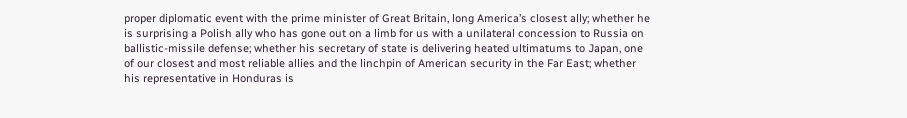proper diplomatic event with the prime minister of Great Britain, long America’s closest ally; whether he is surprising a Polish ally who has gone out on a limb for us with a unilateral concession to Russia on ballistic-missile defense; whether his secretary of state is delivering heated ultimatums to Japan, one of our closest and most reliable allies and the linchpin of American security in the Far East; whether his representative in Honduras is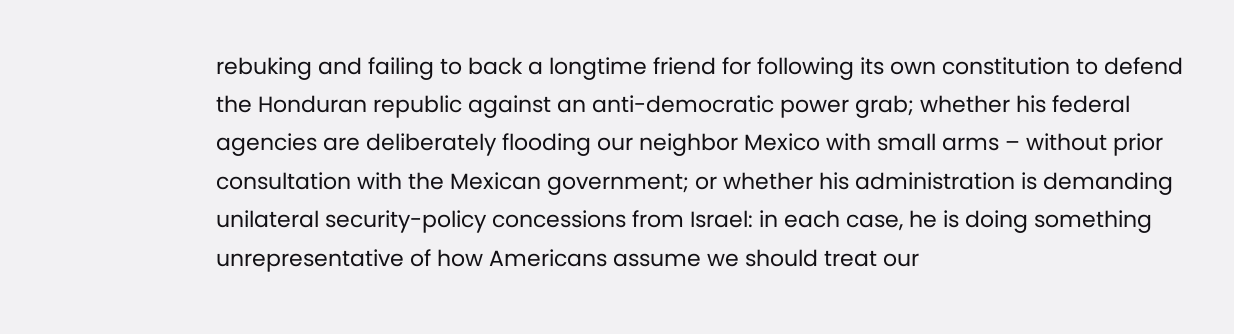rebuking and failing to back a longtime friend for following its own constitution to defend the Honduran republic against an anti-democratic power grab; whether his federal agencies are deliberately flooding our neighbor Mexico with small arms – without prior consultation with the Mexican government; or whether his administration is demanding unilateral security-policy concessions from Israel: in each case, he is doing something unrepresentative of how Americans assume we should treat our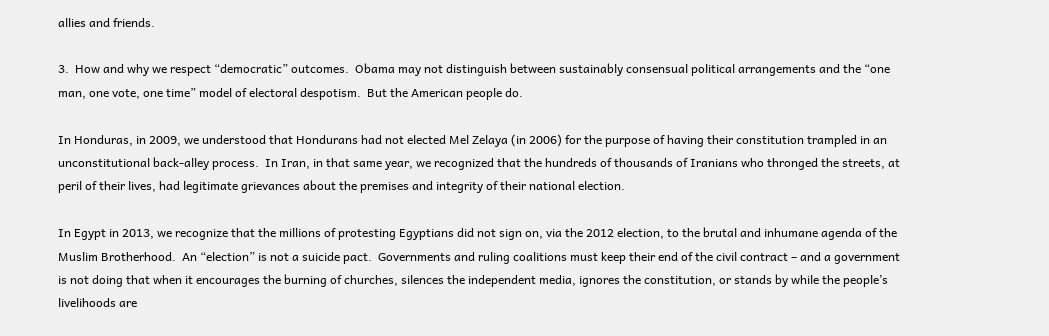allies and friends.

3.  How and why we respect “democratic” outcomes.  Obama may not distinguish between sustainably consensual political arrangements and the “one man, one vote, one time” model of electoral despotism.  But the American people do.

In Honduras, in 2009, we understood that Hondurans had not elected Mel Zelaya (in 2006) for the purpose of having their constitution trampled in an unconstitutional back-alley process.  In Iran, in that same year, we recognized that the hundreds of thousands of Iranians who thronged the streets, at peril of their lives, had legitimate grievances about the premises and integrity of their national election.

In Egypt in 2013, we recognize that the millions of protesting Egyptians did not sign on, via the 2012 election, to the brutal and inhumane agenda of the Muslim Brotherhood.  An “election” is not a suicide pact.  Governments and ruling coalitions must keep their end of the civil contract – and a government is not doing that when it encourages the burning of churches, silences the independent media, ignores the constitution, or stands by while the people’s livelihoods are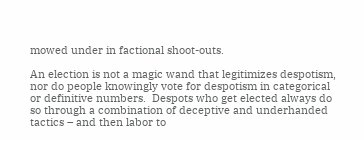mowed under in factional shoot-outs.

An election is not a magic wand that legitimizes despotism, nor do people knowingly vote for despotism in categorical or definitive numbers.  Despots who get elected always do so through a combination of deceptive and underhanded tactics – and then labor to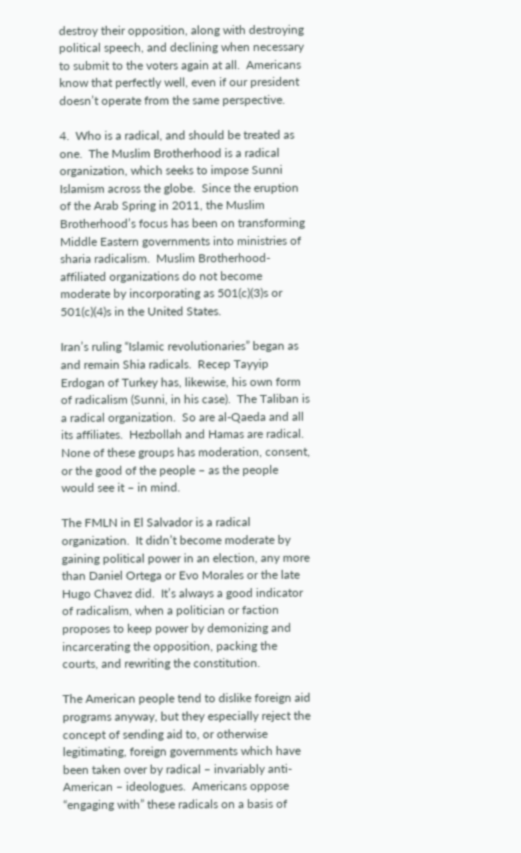destroy their opposition, along with destroying political speech, and declining when necessary to submit to the voters again at all.  Americans know that perfectly well, even if our president doesn’t operate from the same perspective.

4.  Who is a radical, and should be treated as one.  The Muslim Brotherhood is a radical organization, which seeks to impose Sunni Islamism across the globe.  Since the eruption of the Arab Spring in 2011, the Muslim Brotherhood’s focus has been on transforming Middle Eastern governments into ministries of sharia radicalism.  Muslim Brotherhood-affiliated organizations do not become moderate by incorporating as 501(c)(3)s or 501(c)(4)s in the United States.

Iran’s ruling “Islamic revolutionaries” began as and remain Shia radicals.  Recep Tayyip Erdogan of Turkey has, likewise, his own form of radicalism (Sunni, in his case).  The Taliban is a radical organization.  So are al-Qaeda and all its affiliates.  Hezbollah and Hamas are radical.  None of these groups has moderation, consent, or the good of the people – as the people would see it – in mind.

The FMLN in El Salvador is a radical organization.  It didn’t become moderate by gaining political power in an election, any more than Daniel Ortega or Evo Morales or the late Hugo Chavez did.  It’s always a good indicator of radicalism, when a politician or faction proposes to keep power by demonizing and incarcerating the opposition, packing the courts, and rewriting the constitution.

The American people tend to dislike foreign aid programs anyway, but they especially reject the concept of sending aid to, or otherwise legitimating, foreign governments which have been taken over by radical – invariably anti-American – ideologues.  Americans oppose “engaging with” these radicals on a basis of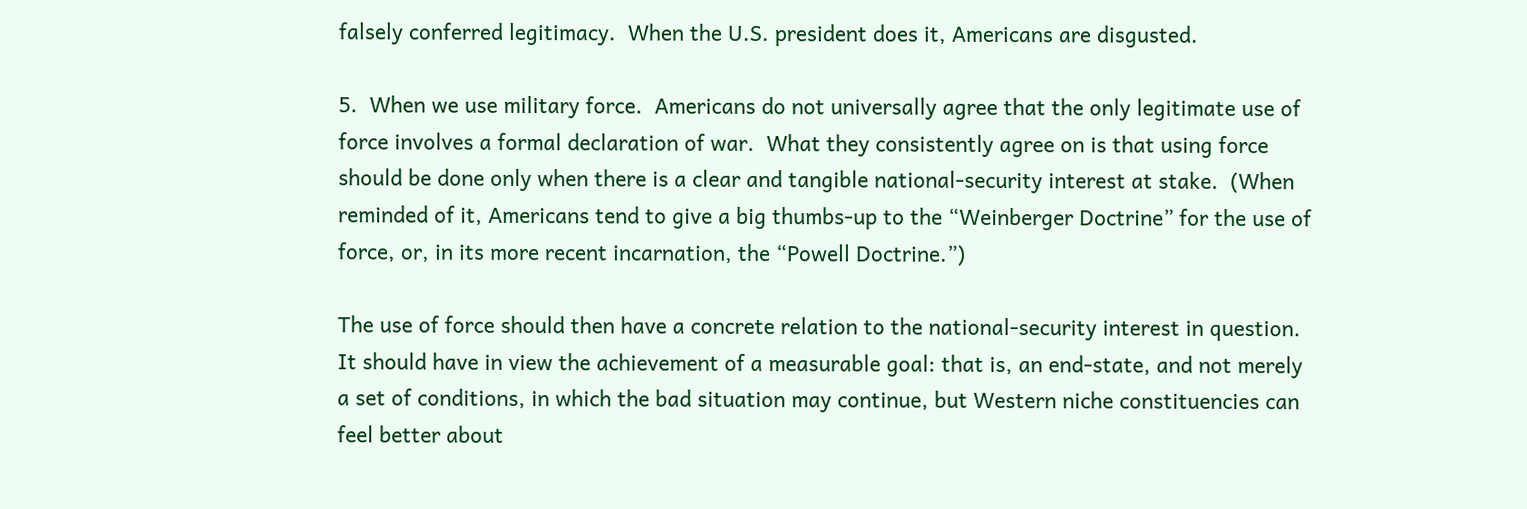falsely conferred legitimacy.  When the U.S. president does it, Americans are disgusted.

5.  When we use military force.  Americans do not universally agree that the only legitimate use of force involves a formal declaration of war.  What they consistently agree on is that using force should be done only when there is a clear and tangible national-security interest at stake.  (When reminded of it, Americans tend to give a big thumbs-up to the “Weinberger Doctrine” for the use of force, or, in its more recent incarnation, the “Powell Doctrine.”)

The use of force should then have a concrete relation to the national-security interest in question.  It should have in view the achievement of a measurable goal: that is, an end-state, and not merely a set of conditions, in which the bad situation may continue, but Western niche constituencies can feel better about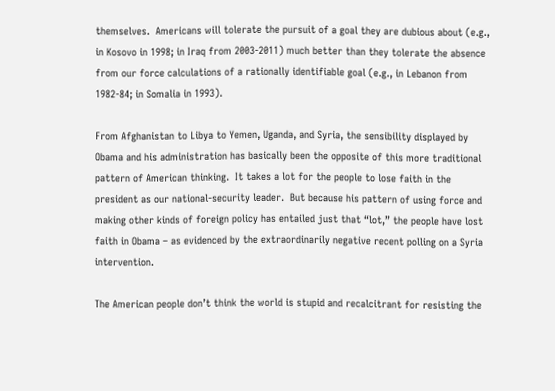themselves.  Americans will tolerate the pursuit of a goal they are dubious about (e.g., in Kosovo in 1998; in Iraq from 2003-2011) much better than they tolerate the absence from our force calculations of a rationally identifiable goal (e.g., in Lebanon from 1982-84; in Somalia in 1993).

From Afghanistan to Libya to Yemen, Uganda, and Syria, the sensibility displayed by Obama and his administration has basically been the opposite of this more traditional pattern of American thinking.  It takes a lot for the people to lose faith in the president as our national-security leader.  But because his pattern of using force and making other kinds of foreign policy has entailed just that “lot,” the people have lost faith in Obama – as evidenced by the extraordinarily negative recent polling on a Syria intervention.

The American people don’t think the world is stupid and recalcitrant for resisting the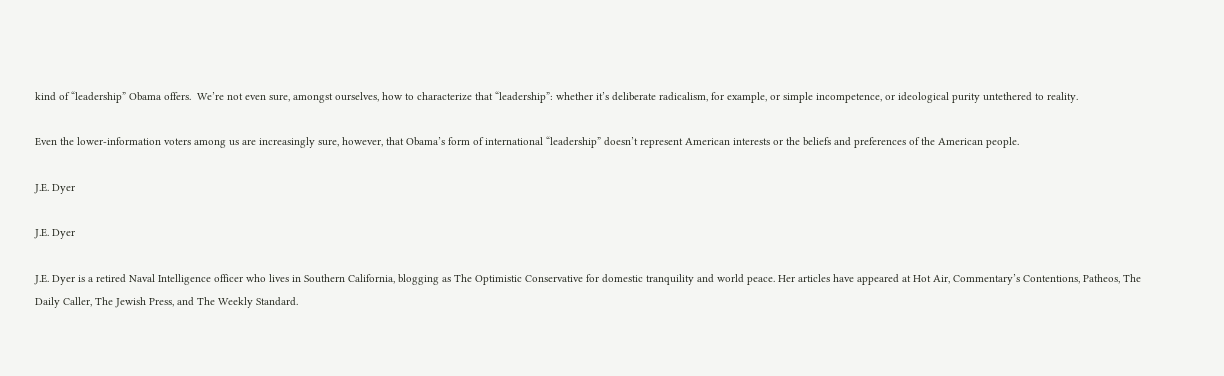kind of “leadership” Obama offers.  We’re not even sure, amongst ourselves, how to characterize that “leadership”: whether it’s deliberate radicalism, for example, or simple incompetence, or ideological purity untethered to reality.

Even the lower-information voters among us are increasingly sure, however, that Obama’s form of international “leadership” doesn’t represent American interests or the beliefs and preferences of the American people.

J.E. Dyer

J.E. Dyer

J.E. Dyer is a retired Naval Intelligence officer who lives in Southern California, blogging as The Optimistic Conservative for domestic tranquility and world peace. Her articles have appeared at Hot Air, Commentary’s Contentions, Patheos, The Daily Caller, The Jewish Press, and The Weekly Standard.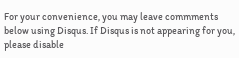For your convenience, you may leave commments below using Disqus. If Disqus is not appearing for you, please disable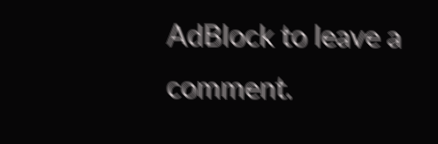AdBlock to leave a comment.